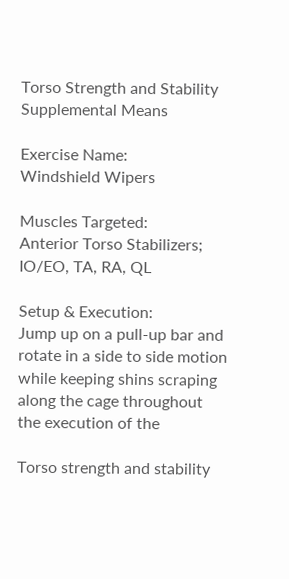Torso Strength and Stability Supplemental Means

Exercise Name:
Windshield Wipers

Muscles Targeted:
Anterior Torso Stabilizers; IO/EO, TA, RA, QL

Setup & Execution:
Jump up on a pull-up bar and rotate in a side to side motion while keeping shins scraping along the cage throughout the execution of the

Torso strength and stability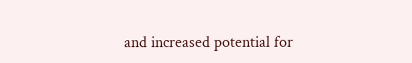and increased potential for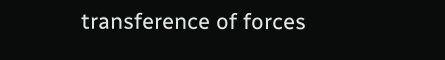transference of forces